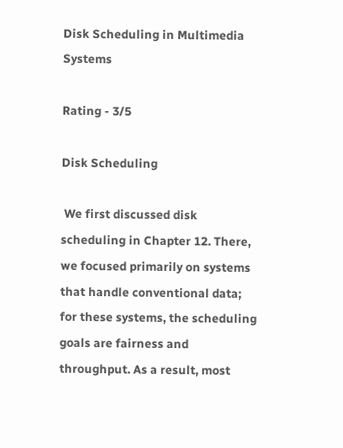Disk Scheduling in Multimedia Systems

Rating - 3/5

Disk Scheduling

 We first discussed disk scheduling in Chapter 12. There, we focused primarily on systems that handle conventional data; for these systems, the scheduling goals are fairness and throughput. As a result, most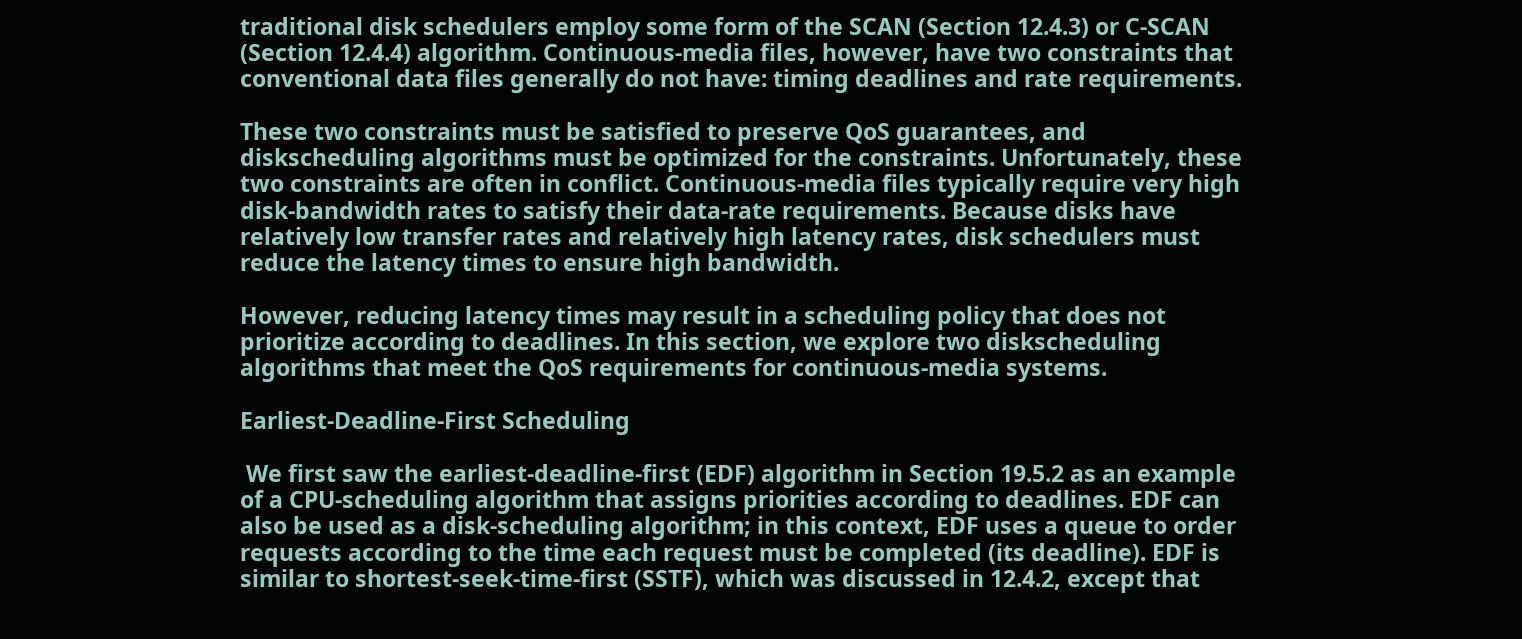traditional disk schedulers employ some form of the SCAN (Section 12.4.3) or C-SCAN (Section 12.4.4) algorithm. Continuous-media files, however, have two constraints that conventional data files generally do not have: timing deadlines and rate requirements.

These two constraints must be satisfied to preserve QoS guarantees, and diskscheduling algorithms must be optimized for the constraints. Unfortunately, these two constraints are often in conflict. Continuous-media files typically require very high disk-bandwidth rates to satisfy their data-rate requirements. Because disks have relatively low transfer rates and relatively high latency rates, disk schedulers must reduce the latency times to ensure high bandwidth.

However, reducing latency times may result in a scheduling policy that does not prioritize according to deadlines. In this section, we explore two diskscheduling algorithms that meet the QoS requirements for continuous-media systems.

Earliest-Deadline-First Scheduling

 We first saw the earliest-deadline-first (EDF) algorithm in Section 19.5.2 as an example of a CPU-scheduling algorithm that assigns priorities according to deadlines. EDF can also be used as a disk-scheduling algorithm; in this context, EDF uses a queue to order requests according to the time each request must be completed (its deadline). EDF is similar to shortest-seek-time-first (SSTF), which was discussed in 12.4.2, except that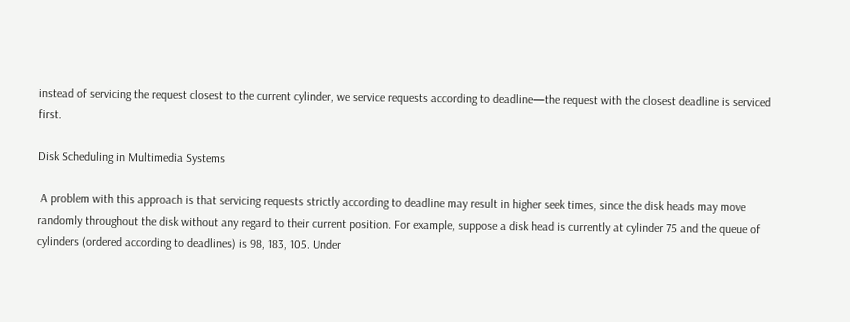instead of servicing the request closest to the current cylinder, we service requests according to deadline—the request with the closest deadline is serviced first.

Disk Scheduling in Multimedia Systems

 A problem with this approach is that servicing requests strictly according to deadline may result in higher seek times, since the disk heads may move randomly throughout the disk without any regard to their current position. For example, suppose a disk head is currently at cylinder 75 and the queue of cylinders (ordered according to deadlines) is 98, 183, 105. Under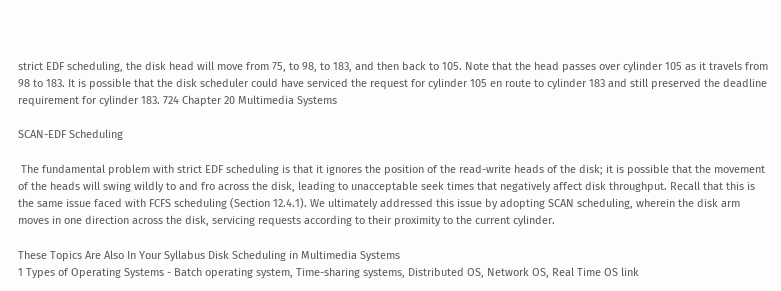strict EDF scheduling, the disk head will move from 75, to 98, to 183, and then back to 105. Note that the head passes over cylinder 105 as it travels from 98 to 183. It is possible that the disk scheduler could have serviced the request for cylinder 105 en route to cylinder 183 and still preserved the deadline requirement for cylinder 183. 724 Chapter 20 Multimedia Systems

SCAN-EDF Scheduling

 The fundamental problem with strict EDF scheduling is that it ignores the position of the read-write heads of the disk; it is possible that the movement of the heads will swing wildly to and fro across the disk, leading to unacceptable seek times that negatively affect disk throughput. Recall that this is the same issue faced with FCFS scheduling (Section 12.4.1). We ultimately addressed this issue by adopting SCAN scheduling, wherein the disk arm moves in one direction across the disk, servicing requests according to their proximity to the current cylinder.

These Topics Are Also In Your Syllabus Disk Scheduling in Multimedia Systems
1 Types of Operating Systems - Batch operating system, Time-sharing systems, Distributed OS, Network OS, Real Time OS link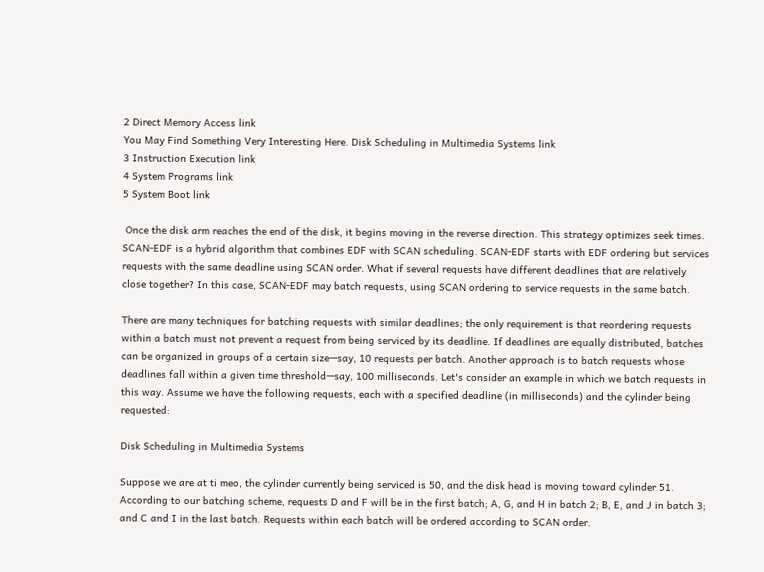2 Direct Memory Access link
You May Find Something Very Interesting Here. Disk Scheduling in Multimedia Systems link
3 Instruction Execution link
4 System Programs link
5 System Boot link

 Once the disk arm reaches the end of the disk, it begins moving in the reverse direction. This strategy optimizes seek times. SCAN-EDF is a hybrid algorithm that combines EDF with SCAN scheduling. SCAN-EDF starts with EDF ordering but services requests with the same deadline using SCAN order. What if several requests have different deadlines that are relatively close together? In this case, SCAN-EDF may batch requests, using SCAN ordering to service requests in the same batch.

There are many techniques for batching requests with similar deadlines; the only requirement is that reordering requests within a batch must not prevent a request from being serviced by its deadline. If deadlines are equally distributed, batches can be organized in groups of a certain size—say, 10 requests per batch. Another approach is to batch requests whose deadlines fall within a given time threshold—say, 100 milliseconds. Let's consider an example in which we batch requests in this way. Assume we have the following requests, each with a specified deadline (in milliseconds) and the cylinder being requested:

Disk Scheduling in Multimedia Systems

Suppose we are at ti meo, the cylinder currently being serviced is 50, and the disk head is moving toward cylinder 51. According to our batching scheme, requests D and F will be in the first batch; A, G, and H in batch 2; B, E, and J in batch 3; and C and I in the last batch. Requests within each batch will be ordered according to SCAN order.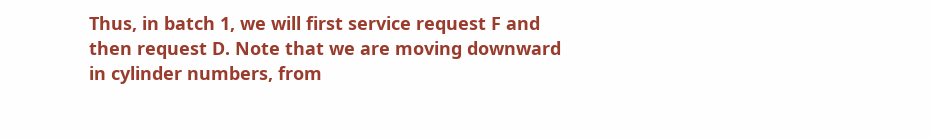Thus, in batch 1, we will first service request F and then request D. Note that we are moving downward in cylinder numbers, from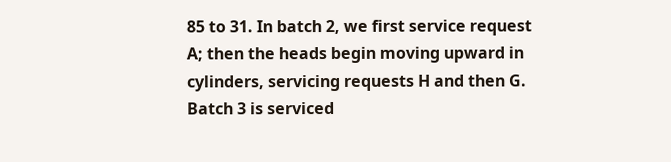85 to 31. In batch 2, we first service request A; then the heads begin moving upward in cylinders, servicing requests H and then G. Batch 3 is serviced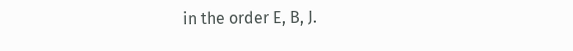in the order E, B, J.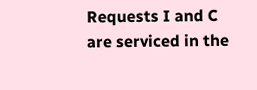Requests I and C are serviced in the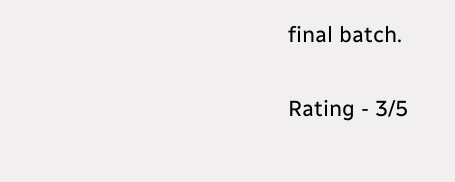final batch.

Rating - 3/5